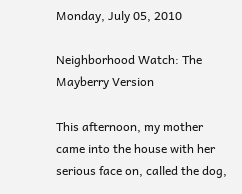Monday, July 05, 2010

Neighborhood Watch: The Mayberry Version

This afternoon, my mother came into the house with her serious face on, called the dog,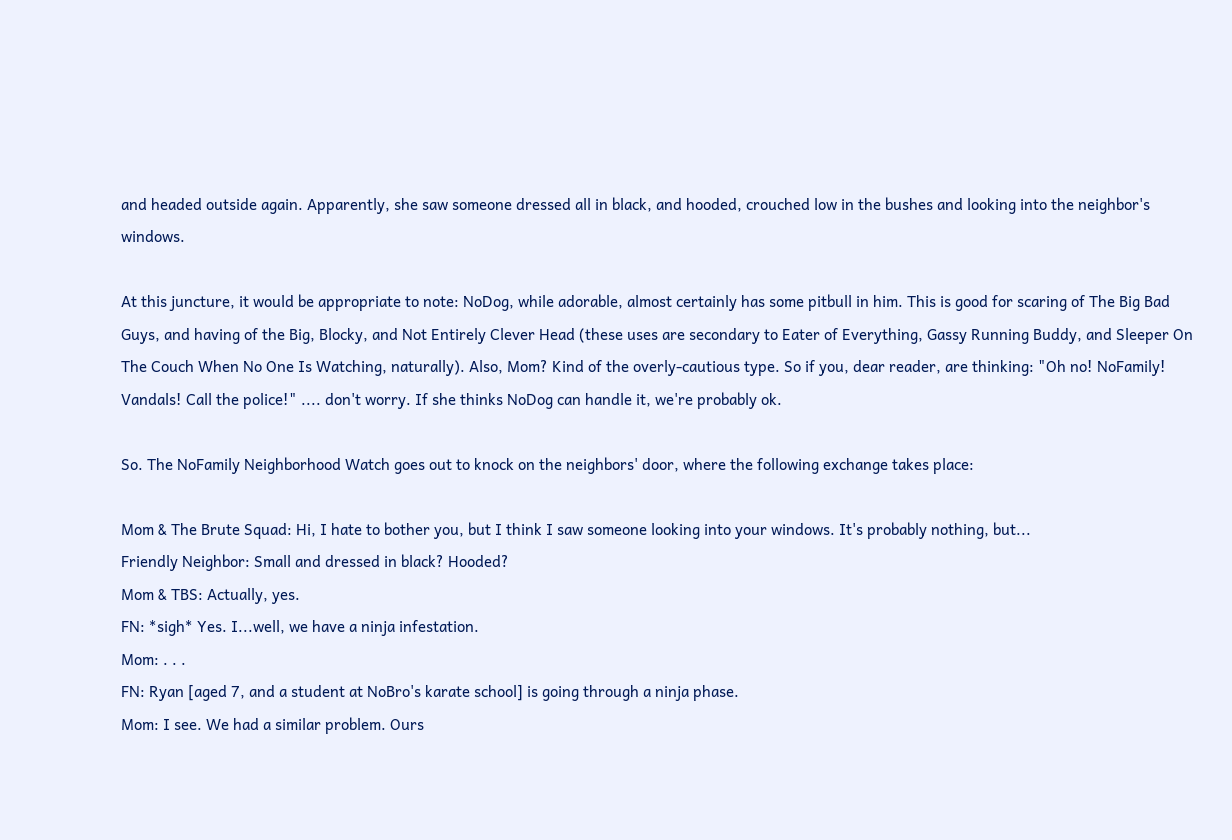and headed outside again. Apparently, she saw someone dressed all in black, and hooded, crouched low in the bushes and looking into the neighbor's windows.

At this juncture, it would be appropriate to note: NoDog, while adorable, almost certainly has some pitbull in him. This is good for scaring of The Big Bad Guys, and having of the Big, Blocky, and Not Entirely Clever Head (these uses are secondary to Eater of Everything, Gassy Running Buddy, and Sleeper On The Couch When No One Is Watching, naturally). Also, Mom? Kind of the overly-cautious type. So if you, dear reader, are thinking: "Oh no! NoFamily! Vandals! Call the police!" .... don't worry. If she thinks NoDog can handle it, we're probably ok.

So. The NoFamily Neighborhood Watch goes out to knock on the neighbors' door, where the following exchange takes place:

Mom & The Brute Squad: Hi, I hate to bother you, but I think I saw someone looking into your windows. It's probably nothing, but...
Friendly Neighbor: Small and dressed in black? Hooded?
Mom & TBS: Actually, yes.
FN: *sigh* Yes. I...well, we have a ninja infestation.
Mom: . . .
FN: Ryan [aged 7, and a student at NoBro's karate school] is going through a ninja phase.
Mom: I see. We had a similar problem. Ours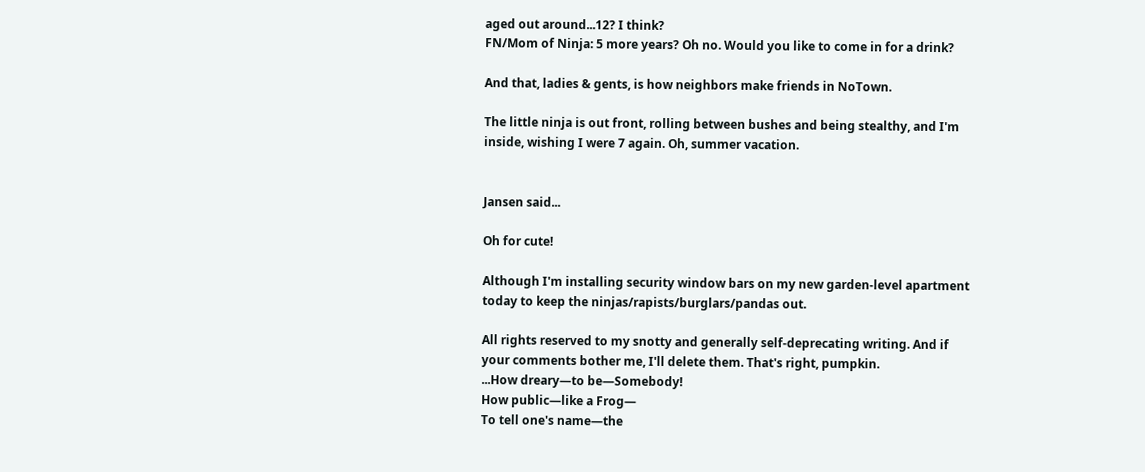aged out around...12? I think?
FN/Mom of Ninja: 5 more years? Oh no. Would you like to come in for a drink?

And that, ladies & gents, is how neighbors make friends in NoTown.

The little ninja is out front, rolling between bushes and being stealthy, and I'm inside, wishing I were 7 again. Oh, summer vacation.


Jansen said...

Oh for cute!

Although I'm installing security window bars on my new garden-level apartment today to keep the ninjas/rapists/burglars/pandas out.

All rights reserved to my snotty and generally self-deprecating writing. And if your comments bother me, I'll delete them. That's right, pumpkin.
...How dreary—to be—Somebody!
How public—like a Frog—
To tell one's name—the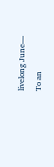livelong June—
To an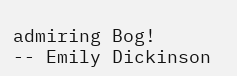admiring Bog!
-- Emily Dickinson